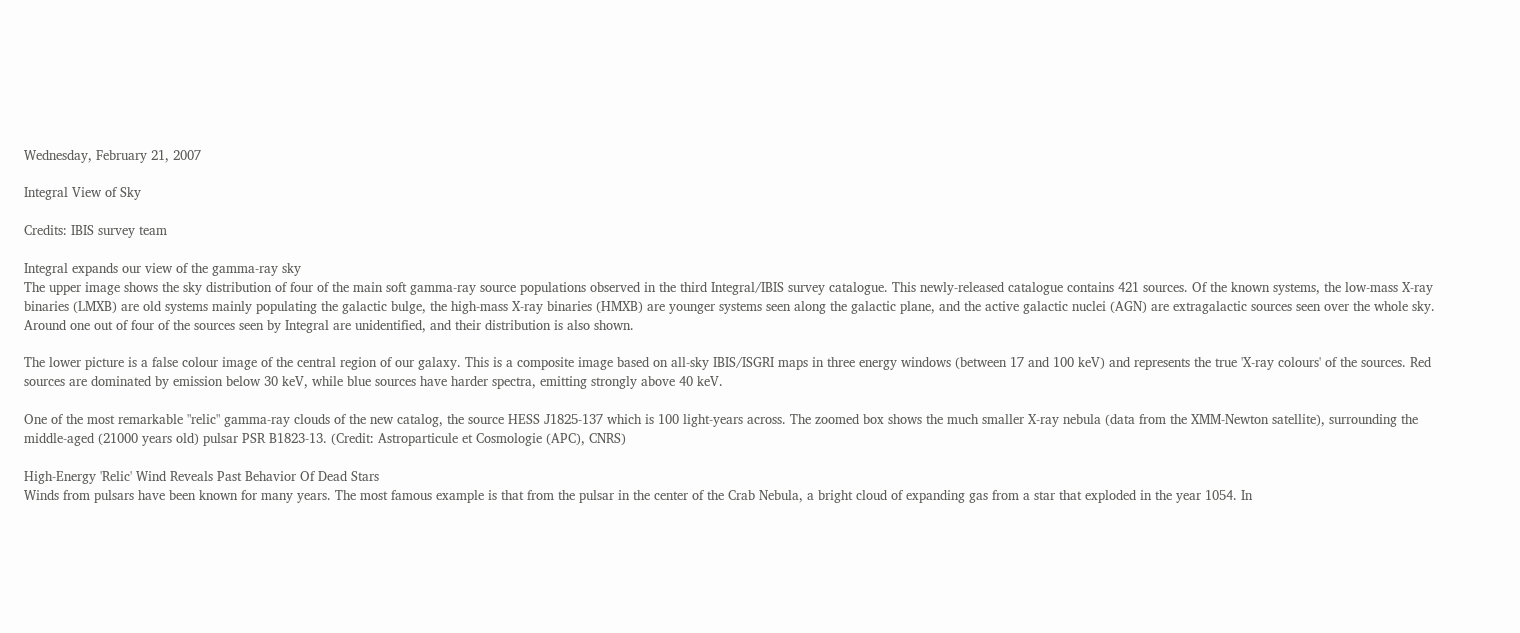Wednesday, February 21, 2007

Integral View of Sky

Credits: IBIS survey team

Integral expands our view of the gamma-ray sky
The upper image shows the sky distribution of four of the main soft gamma-ray source populations observed in the third Integral/IBIS survey catalogue. This newly-released catalogue contains 421 sources. Of the known systems, the low-mass X-ray binaries (LMXB) are old systems mainly populating the galactic bulge, the high-mass X-ray binaries (HMXB) are younger systems seen along the galactic plane, and the active galactic nuclei (AGN) are extragalactic sources seen over the whole sky. Around one out of four of the sources seen by Integral are unidentified, and their distribution is also shown.

The lower picture is a false colour image of the central region of our galaxy. This is a composite image based on all-sky IBIS/ISGRI maps in three energy windows (between 17 and 100 keV) and represents the true 'X-ray colours' of the sources. Red sources are dominated by emission below 30 keV, while blue sources have harder spectra, emitting strongly above 40 keV.

One of the most remarkable "relic" gamma-ray clouds of the new catalog, the source HESS J1825-137 which is 100 light-years across. The zoomed box shows the much smaller X-ray nebula (data from the XMM-Newton satellite), surrounding the middle-aged (21000 years old) pulsar PSR B1823-13. (Credit: Astroparticule et Cosmologie (APC), CNRS)

High-Energy 'Relic' Wind Reveals Past Behavior Of Dead Stars
Winds from pulsars have been known for many years. The most famous example is that from the pulsar in the center of the Crab Nebula, a bright cloud of expanding gas from a star that exploded in the year 1054. In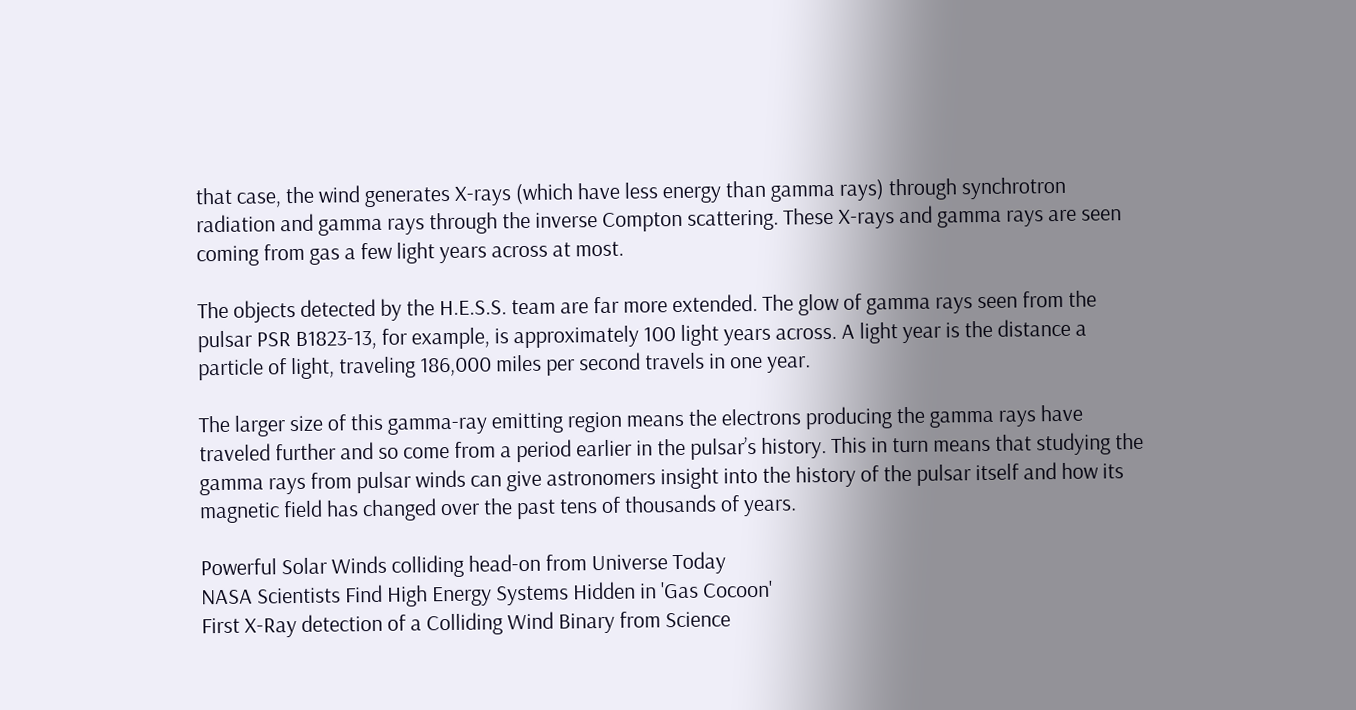that case, the wind generates X-rays (which have less energy than gamma rays) through synchrotron radiation and gamma rays through the inverse Compton scattering. These X-rays and gamma rays are seen coming from gas a few light years across at most.

The objects detected by the H.E.S.S. team are far more extended. The glow of gamma rays seen from the pulsar PSR B1823-13, for example, is approximately 100 light years across. A light year is the distance a particle of light, traveling 186,000 miles per second travels in one year.

The larger size of this gamma-ray emitting region means the electrons producing the gamma rays have traveled further and so come from a period earlier in the pulsar’s history. This in turn means that studying the gamma rays from pulsar winds can give astronomers insight into the history of the pulsar itself and how its magnetic field has changed over the past tens of thousands of years.

Powerful Solar Winds colliding head-on from Universe Today
NASA Scientists Find High Energy Systems Hidden in 'Gas Cocoon'
First X-Ray detection of a Colliding Wind Binary from Science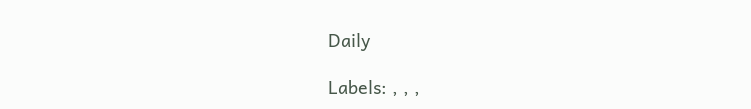Daily

Labels: , , ,